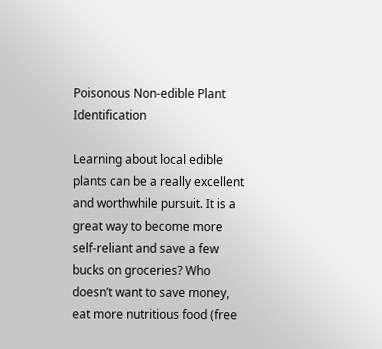Poisonous Non-edible Plant Identification

Learning about local edible plants can be a really excellent and worthwhile pursuit. It is a great way to become more self-reliant and save a few bucks on groceries? Who doesn’t want to save money, eat more nutritious food (free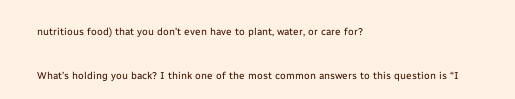nutritious food) that you don’t even have to plant, water, or care for?

What’s holding you back? I think one of the most common answers to this question is “I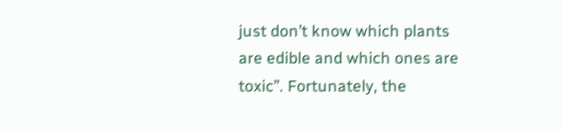just don’t know which plants are edible and which ones are toxic”. Fortunately, the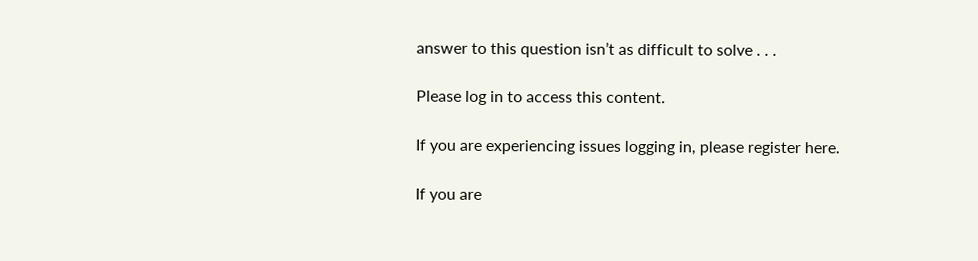answer to this question isn’t as difficult to solve . . .

Please log in to access this content.

If you are experiencing issues logging in, please register here.

If you are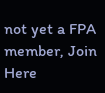not yet a FPA member, Join Here